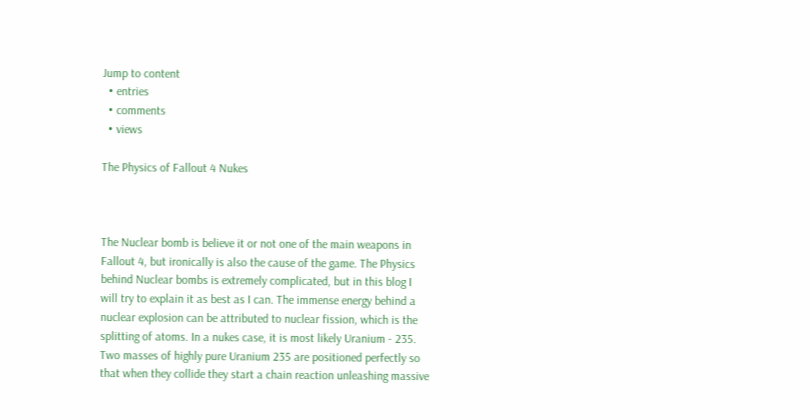Jump to content
  • entries
  • comments
  • views

The Physics of Fallout 4 Nukes



The Nuclear bomb is believe it or not one of the main weapons in Fallout 4, but ironically is also the cause of the game. The Physics behind Nuclear bombs is extremely complicated, but in this blog I will try to explain it as best as I can. The immense energy behind a nuclear explosion can be attributed to nuclear fission, which is the splitting of atoms. In a nukes case, it is most likely Uranium - 235. Two masses of highly pure Uranium 235 are positioned perfectly so that when they collide they start a chain reaction unleashing massive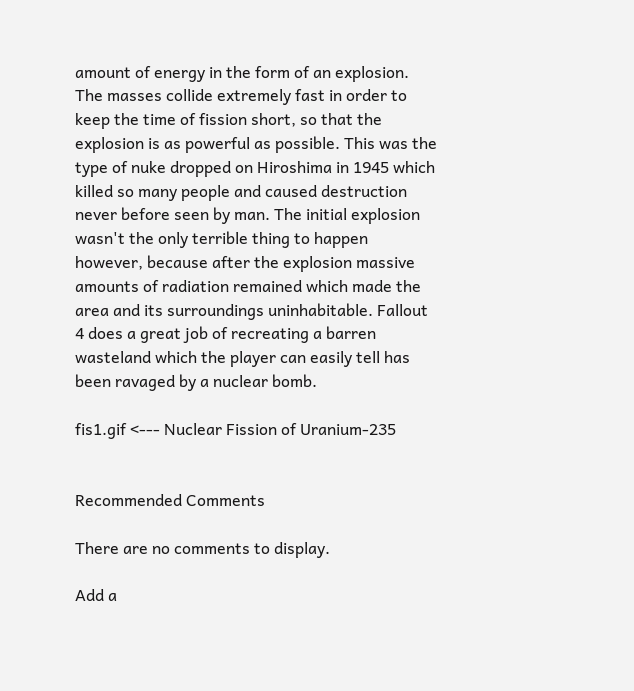amount of energy in the form of an explosion. The masses collide extremely fast in order to keep the time of fission short, so that the explosion is as powerful as possible. This was the type of nuke dropped on Hiroshima in 1945 which killed so many people and caused destruction never before seen by man. The initial explosion wasn't the only terrible thing to happen however, because after the explosion massive amounts of radiation remained which made the area and its surroundings uninhabitable. Fallout 4 does a great job of recreating a barren wasteland which the player can easily tell has been ravaged by a nuclear bomb.

fis1.gif <--- Nuclear Fission of Uranium-235


Recommended Comments

There are no comments to display.

Add a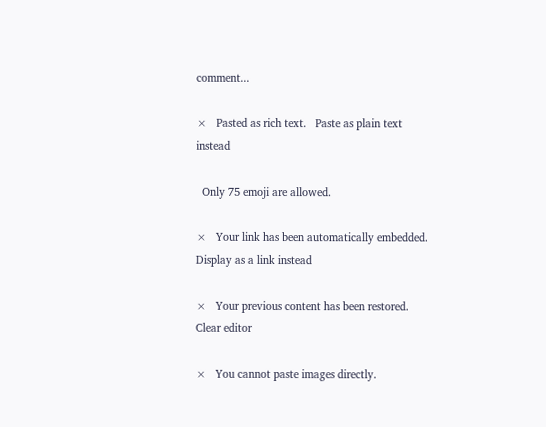comment...

×   Pasted as rich text.   Paste as plain text instead

  Only 75 emoji are allowed.

×   Your link has been automatically embedded.   Display as a link instead

×   Your previous content has been restored.   Clear editor

×   You cannot paste images directly.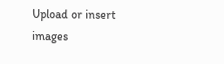Upload or insert images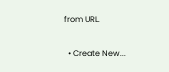from URL.

  • Create New...